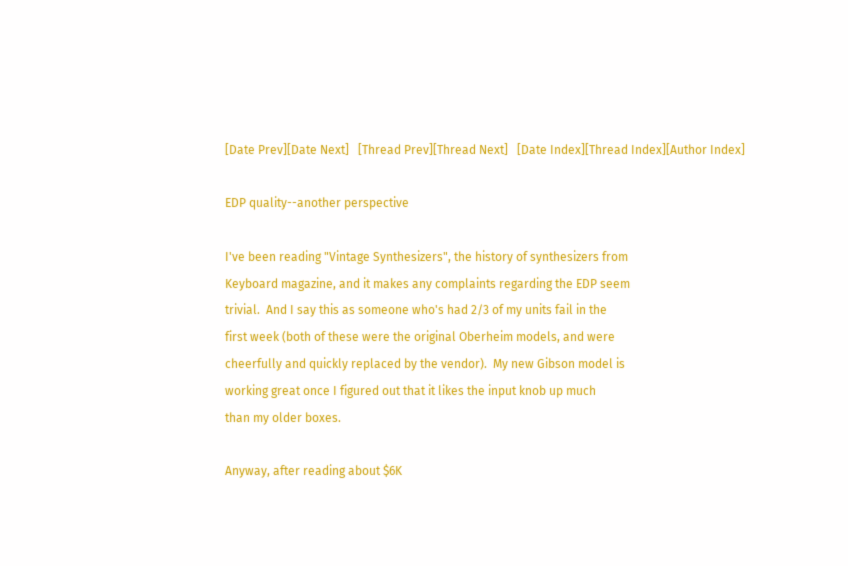[Date Prev][Date Next]   [Thread Prev][Thread Next]   [Date Index][Thread Index][Author Index]

EDP quality--another perspective

I've been reading "Vintage Synthesizers", the history of synthesizers from
Keyboard magazine, and it makes any complaints regarding the EDP seem
trivial.  And I say this as someone who's had 2/3 of my units fail in the
first week (both of these were the original Oberheim models, and were
cheerfully and quickly replaced by the vendor).  My new Gibson model is
working great once I figured out that it likes the input knob up much
than my older boxes.

Anyway, after reading about $6K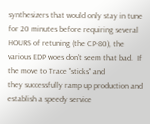synthesizers that would only stay in tune
for 20 minutes before requiring several HOURS of retuning (the CP-80), the
various EDP woes don't seem that bad.  If the move to Trace "sticks" and
they successfully ramp up production and establish a speedy service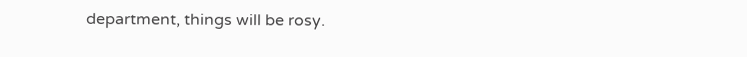department, things will be rosy.